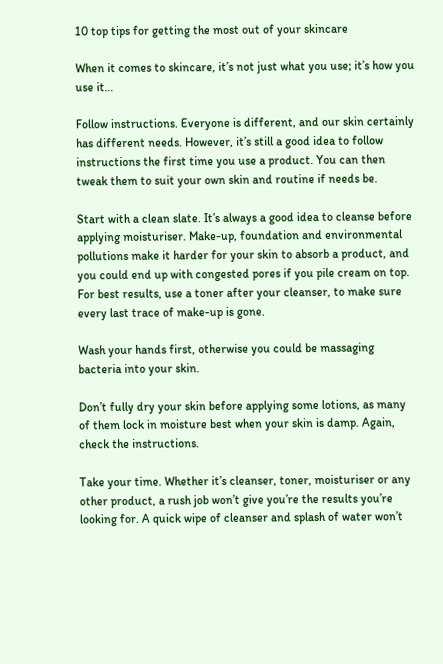10 top tips for getting the most out of your skincare

When it comes to skincare, it’s not just what you use; it’s how you use it…

Follow instructions. Everyone is different, and our skin certainly has different needs. However, it’s still a good idea to follow instructions the first time you use a product. You can then tweak them to suit your own skin and routine if needs be.

Start with a clean slate. It’s always a good idea to cleanse before applying moisturiser. Make-up, foundation and environmental pollutions make it harder for your skin to absorb a product, and you could end up with congested pores if you pile cream on top. For best results, use a toner after your cleanser, to make sure every last trace of make-up is gone.

Wash your hands first, otherwise you could be massaging bacteria into your skin.

Don’t fully dry your skin before applying some lotions, as many of them lock in moisture best when your skin is damp. Again, check the instructions.

Take your time. Whether it’s cleanser, toner, moisturiser or any other product, a rush job won’t give you’re the results you’re looking for. A quick wipe of cleanser and splash of water won’t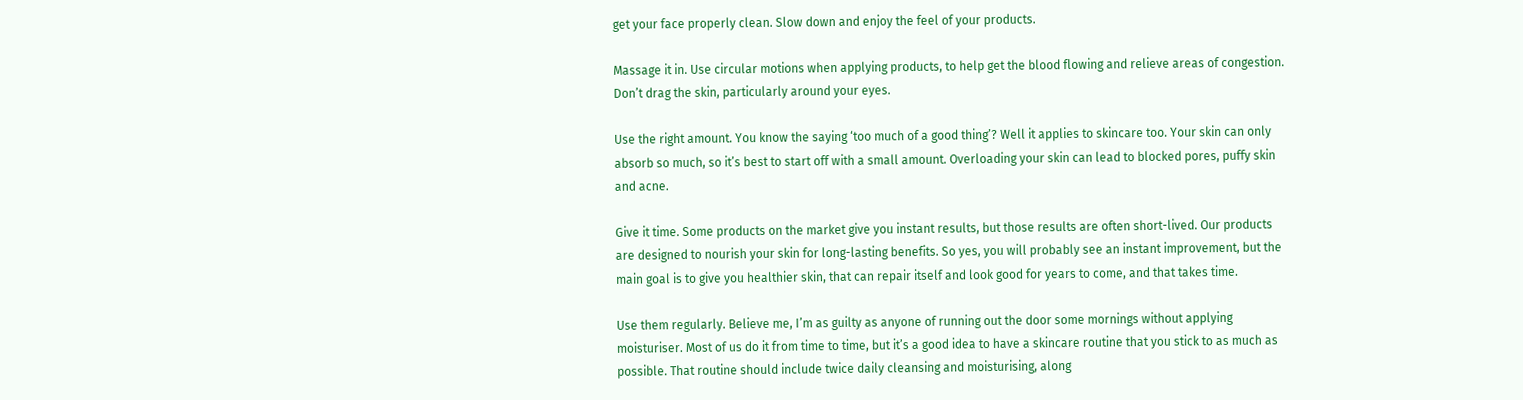get your face properly clean. Slow down and enjoy the feel of your products.

Massage it in. Use circular motions when applying products, to help get the blood flowing and relieve areas of congestion. Don’t drag the skin, particularly around your eyes.

Use the right amount. You know the saying ‘too much of a good thing’? Well it applies to skincare too. Your skin can only absorb so much, so it’s best to start off with a small amount. Overloading your skin can lead to blocked pores, puffy skin and acne.

Give it time. Some products on the market give you instant results, but those results are often short-lived. Our products are designed to nourish your skin for long-lasting benefits. So yes, you will probably see an instant improvement, but the main goal is to give you healthier skin, that can repair itself and look good for years to come, and that takes time.

Use them regularly. Believe me, I’m as guilty as anyone of running out the door some mornings without applying moisturiser. Most of us do it from time to time, but it’s a good idea to have a skincare routine that you stick to as much as possible. That routine should include twice daily cleansing and moisturising, along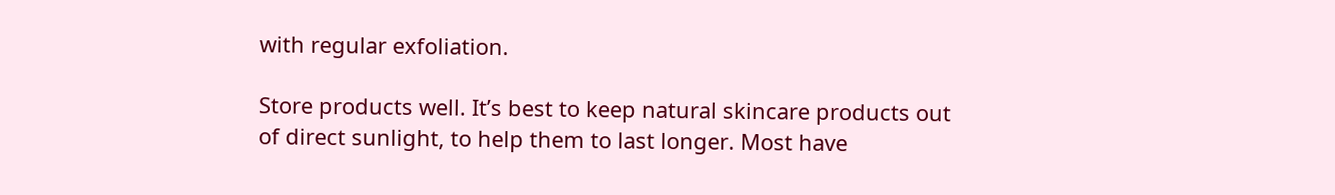with regular exfoliation.

Store products well. It’s best to keep natural skincare products out of direct sunlight, to help them to last longer. Most have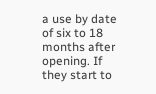a use by date of six to 18 months after opening. If they start to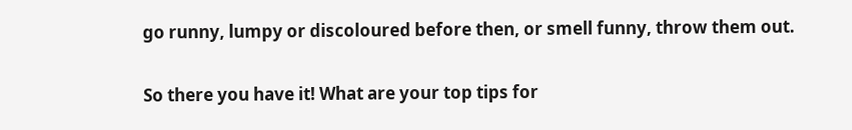go runny, lumpy or discoloured before then, or smell funny, throw them out.

So there you have it! What are your top tips for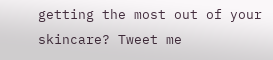getting the most out of your skincare? Tweet me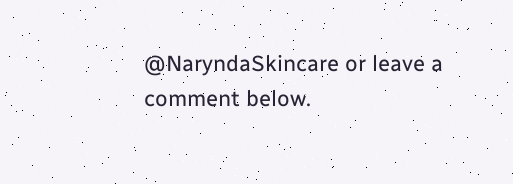@NaryndaSkincare or leave a comment below.